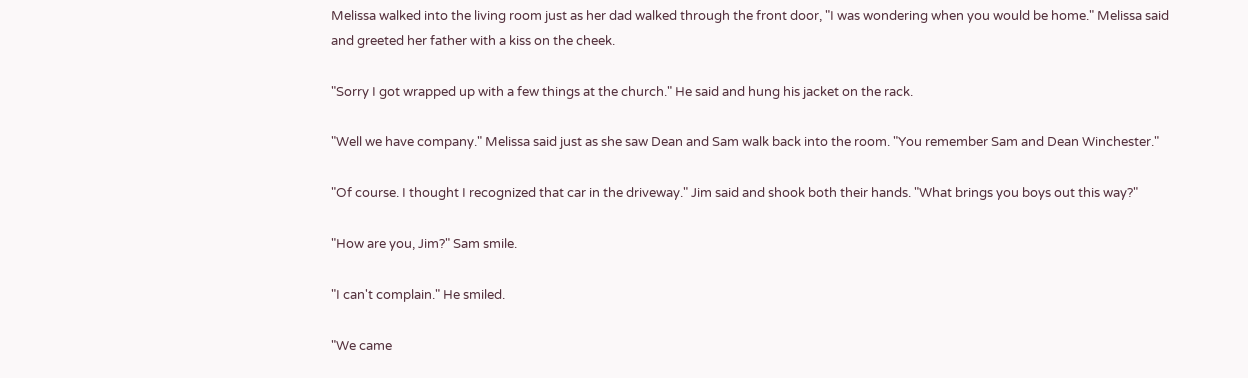Melissa walked into the living room just as her dad walked through the front door, "I was wondering when you would be home." Melissa said and greeted her father with a kiss on the cheek.

"Sorry I got wrapped up with a few things at the church." He said and hung his jacket on the rack.

"Well we have company." Melissa said just as she saw Dean and Sam walk back into the room. "You remember Sam and Dean Winchester."

"Of course. I thought I recognized that car in the driveway." Jim said and shook both their hands. "What brings you boys out this way?"

"How are you, Jim?" Sam smile.

"I can't complain." He smiled.

"We came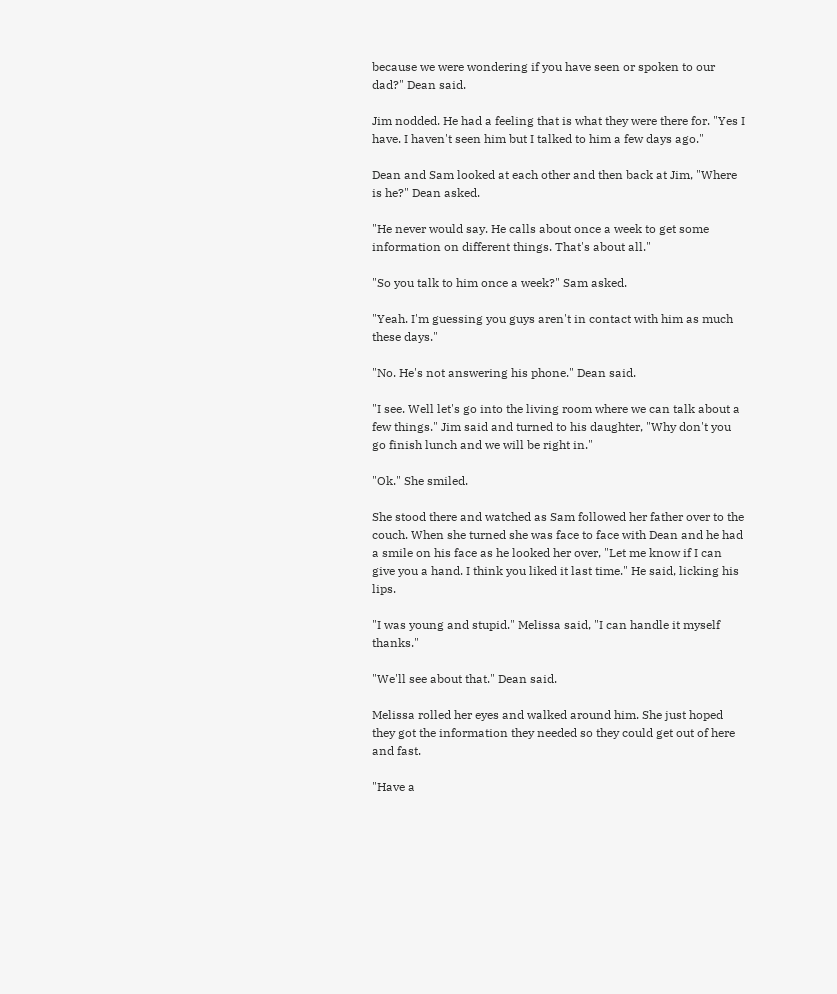because we were wondering if you have seen or spoken to our dad?" Dean said.

Jim nodded. He had a feeling that is what they were there for. "Yes I have. I haven't seen him but I talked to him a few days ago."

Dean and Sam looked at each other and then back at Jim, "Where is he?" Dean asked.

"He never would say. He calls about once a week to get some information on different things. That's about all."

"So you talk to him once a week?" Sam asked.

"Yeah. I'm guessing you guys aren't in contact with him as much these days."

"No. He's not answering his phone." Dean said.

"I see. Well let's go into the living room where we can talk about a few things." Jim said and turned to his daughter, "Why don't you go finish lunch and we will be right in."

"Ok." She smiled.

She stood there and watched as Sam followed her father over to the couch. When she turned she was face to face with Dean and he had a smile on his face as he looked her over, "Let me know if I can give you a hand. I think you liked it last time." He said, licking his lips.

"I was young and stupid." Melissa said, "I can handle it myself thanks."

"We'll see about that." Dean said.

Melissa rolled her eyes and walked around him. She just hoped they got the information they needed so they could get out of here and fast.

"Have a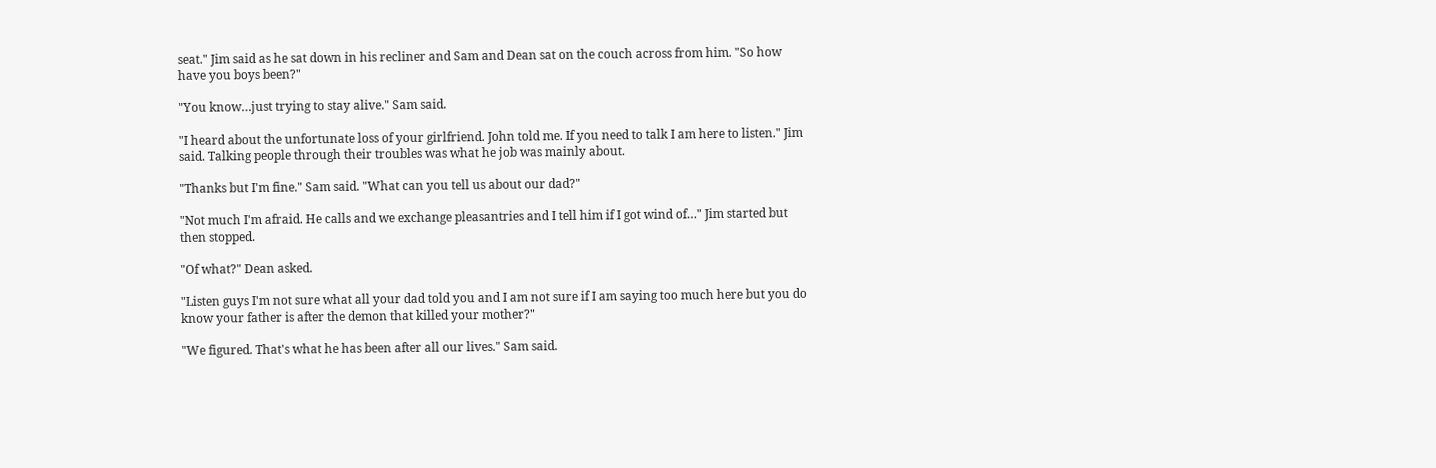seat." Jim said as he sat down in his recliner and Sam and Dean sat on the couch across from him. "So how have you boys been?"

"You know…just trying to stay alive." Sam said.

"I heard about the unfortunate loss of your girlfriend. John told me. If you need to talk I am here to listen." Jim said. Talking people through their troubles was what he job was mainly about.

"Thanks but I'm fine." Sam said. "What can you tell us about our dad?"

"Not much I'm afraid. He calls and we exchange pleasantries and I tell him if I got wind of…" Jim started but then stopped.

"Of what?" Dean asked.

"Listen guys I'm not sure what all your dad told you and I am not sure if I am saying too much here but you do know your father is after the demon that killed your mother?"

"We figured. That's what he has been after all our lives." Sam said.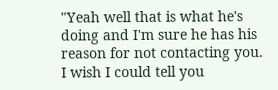"Yeah well that is what he's doing and I'm sure he has his reason for not contacting you. I wish I could tell you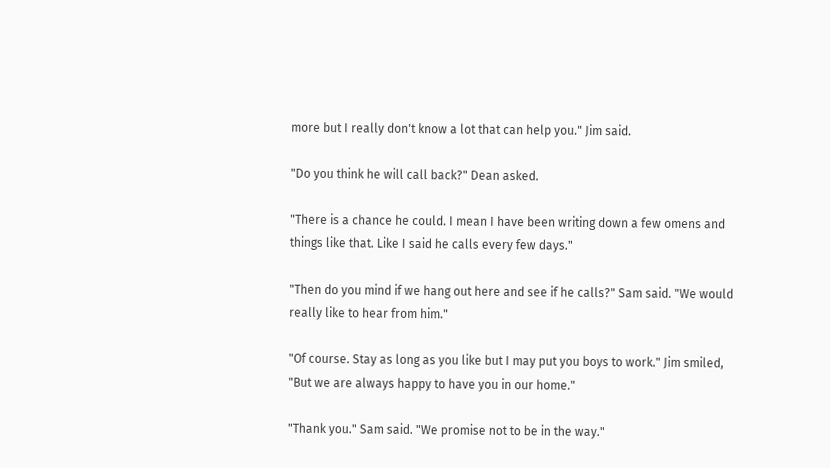more but I really don't know a lot that can help you." Jim said.

"Do you think he will call back?" Dean asked.

"There is a chance he could. I mean I have been writing down a few omens and things like that. Like I said he calls every few days."

"Then do you mind if we hang out here and see if he calls?" Sam said. "We would really like to hear from him."

"Of course. Stay as long as you like but I may put you boys to work." Jim smiled, "But we are always happy to have you in our home."

"Thank you." Sam said. "We promise not to be in the way."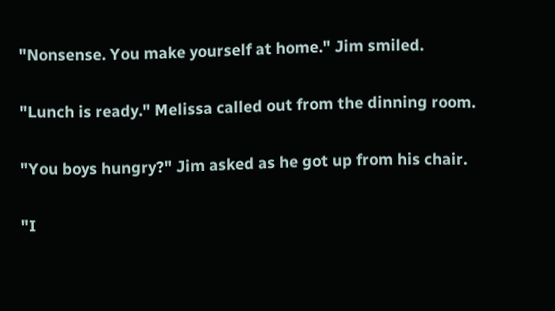"Nonsense. You make yourself at home." Jim smiled.

"Lunch is ready." Melissa called out from the dinning room.

"You boys hungry?" Jim asked as he got up from his chair.

"I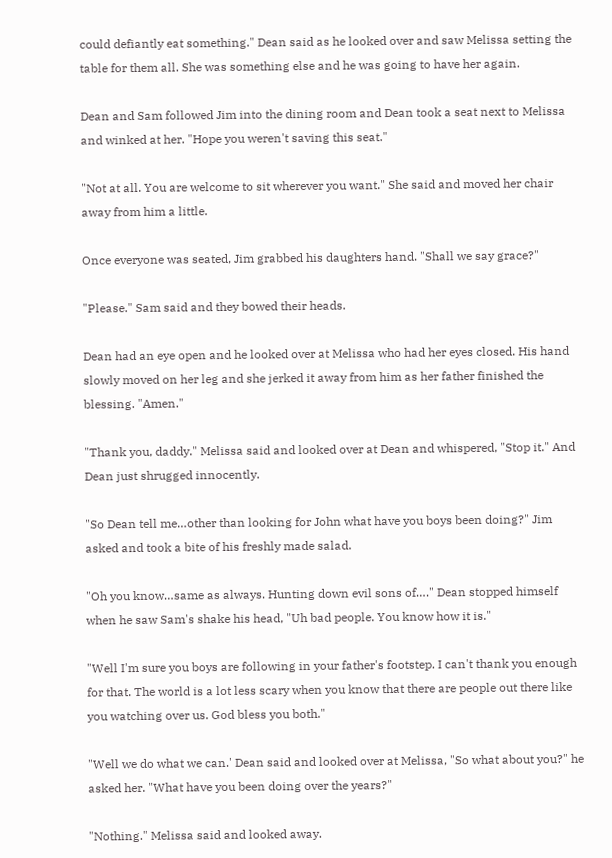could defiantly eat something." Dean said as he looked over and saw Melissa setting the table for them all. She was something else and he was going to have her again.

Dean and Sam followed Jim into the dining room and Dean took a seat next to Melissa and winked at her. "Hope you weren't saving this seat."

"Not at all. You are welcome to sit wherever you want." She said and moved her chair away from him a little.

Once everyone was seated, Jim grabbed his daughters hand. "Shall we say grace?"

"Please." Sam said and they bowed their heads.

Dean had an eye open and he looked over at Melissa who had her eyes closed. His hand slowly moved on her leg and she jerked it away from him as her father finished the blessing. "Amen."

"Thank you, daddy." Melissa said and looked over at Dean and whispered, "Stop it." And Dean just shrugged innocently.

"So Dean tell me…other than looking for John what have you boys been doing?" Jim asked and took a bite of his freshly made salad.

"Oh you know…same as always. Hunting down evil sons of…." Dean stopped himself when he saw Sam's shake his head, "Uh bad people. You know how it is."

"Well I'm sure you boys are following in your father's footstep. I can't thank you enough for that. The world is a lot less scary when you know that there are people out there like you watching over us. God bless you both."

"Well we do what we can.' Dean said and looked over at Melissa, "So what about you?" he asked her. "What have you been doing over the years?"

"Nothing." Melissa said and looked away.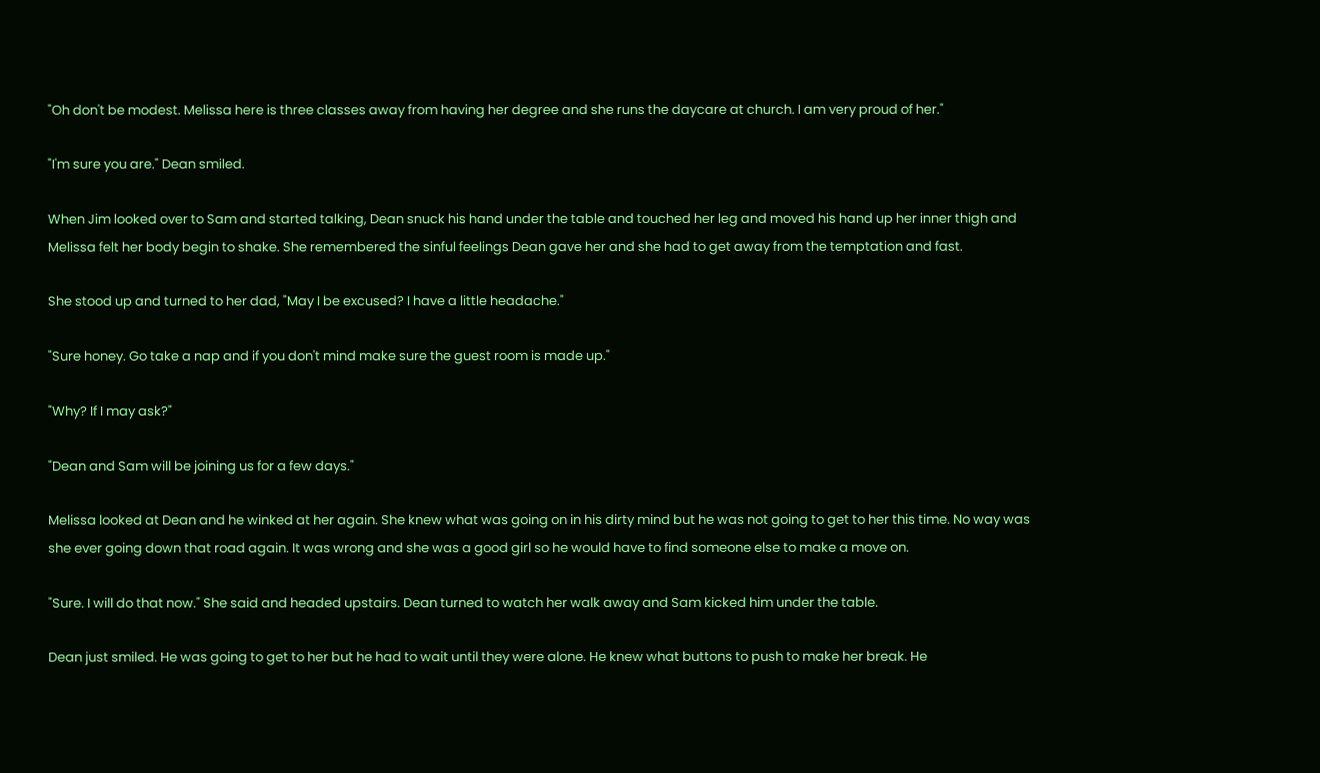"Oh don't be modest. Melissa here is three classes away from having her degree and she runs the daycare at church. I am very proud of her."

"I'm sure you are." Dean smiled.

When Jim looked over to Sam and started talking, Dean snuck his hand under the table and touched her leg and moved his hand up her inner thigh and Melissa felt her body begin to shake. She remembered the sinful feelings Dean gave her and she had to get away from the temptation and fast.

She stood up and turned to her dad, "May I be excused? I have a little headache."

"Sure honey. Go take a nap and if you don't mind make sure the guest room is made up."

"Why? If I may ask?"

"Dean and Sam will be joining us for a few days."

Melissa looked at Dean and he winked at her again. She knew what was going on in his dirty mind but he was not going to get to her this time. No way was she ever going down that road again. It was wrong and she was a good girl so he would have to find someone else to make a move on.

"Sure. I will do that now." She said and headed upstairs. Dean turned to watch her walk away and Sam kicked him under the table.

Dean just smiled. He was going to get to her but he had to wait until they were alone. He knew what buttons to push to make her break. He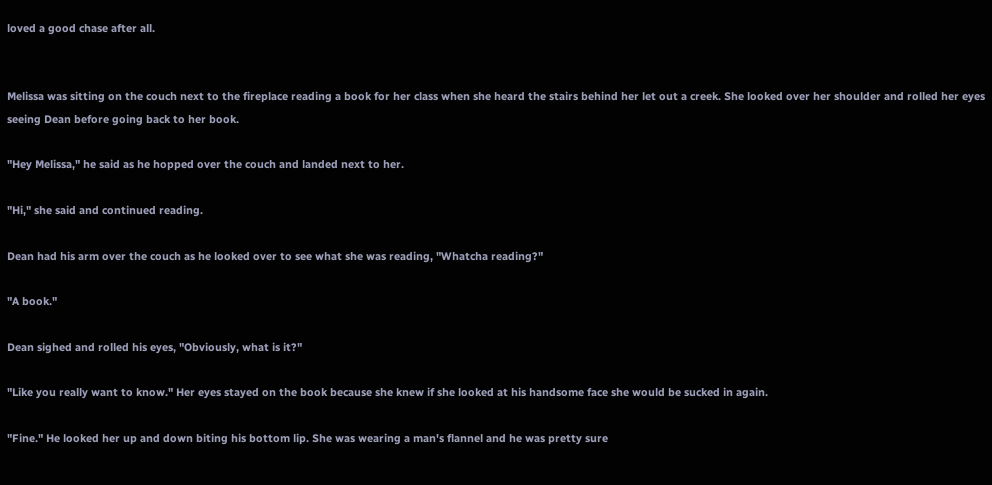loved a good chase after all.


Melissa was sitting on the couch next to the fireplace reading a book for her class when she heard the stairs behind her let out a creek. She looked over her shoulder and rolled her eyes seeing Dean before going back to her book.

"Hey Melissa," he said as he hopped over the couch and landed next to her.

"Hi," she said and continued reading.

Dean had his arm over the couch as he looked over to see what she was reading, "Whatcha reading?"

"A book."

Dean sighed and rolled his eyes, "Obviously, what is it?"

"Like you really want to know." Her eyes stayed on the book because she knew if she looked at his handsome face she would be sucked in again.

"Fine." He looked her up and down biting his bottom lip. She was wearing a man's flannel and he was pretty sure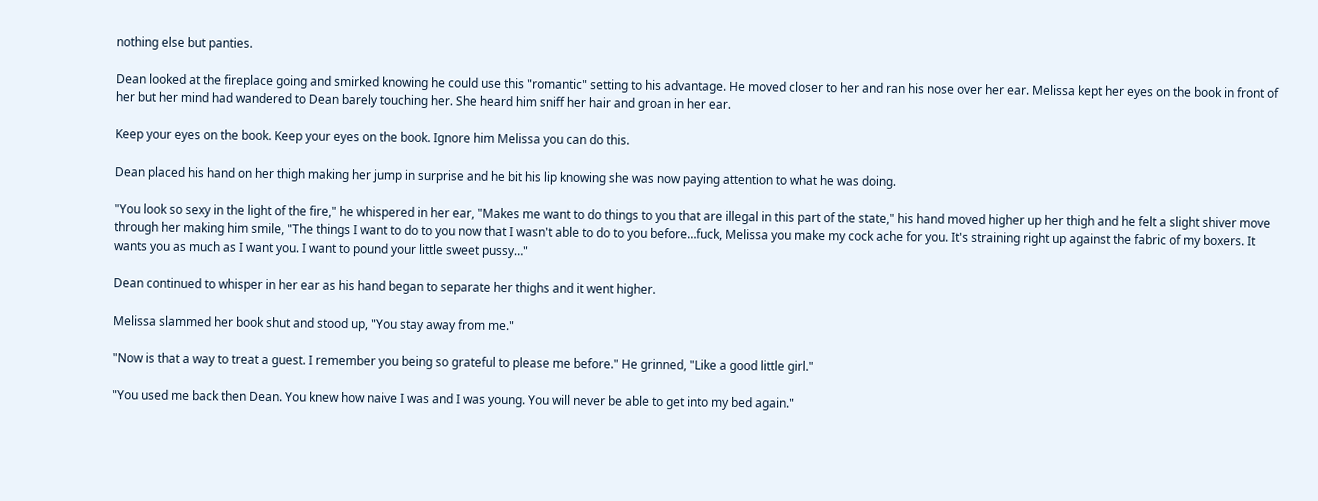nothing else but panties.

Dean looked at the fireplace going and smirked knowing he could use this "romantic" setting to his advantage. He moved closer to her and ran his nose over her ear. Melissa kept her eyes on the book in front of her but her mind had wandered to Dean barely touching her. She heard him sniff her hair and groan in her ear.

Keep your eyes on the book. Keep your eyes on the book. Ignore him Melissa you can do this.

Dean placed his hand on her thigh making her jump in surprise and he bit his lip knowing she was now paying attention to what he was doing.

"You look so sexy in the light of the fire," he whispered in her ear, "Makes me want to do things to you that are illegal in this part of the state," his hand moved higher up her thigh and he felt a slight shiver move through her making him smile, "The things I want to do to you now that I wasn't able to do to you before…fuck, Melissa you make my cock ache for you. It's straining right up against the fabric of my boxers. It wants you as much as I want you. I want to pound your little sweet pussy…"

Dean continued to whisper in her ear as his hand began to separate her thighs and it went higher.

Melissa slammed her book shut and stood up, "You stay away from me."

"Now is that a way to treat a guest. I remember you being so grateful to please me before." He grinned, "Like a good little girl."

"You used me back then Dean. You knew how naive I was and I was young. You will never be able to get into my bed again."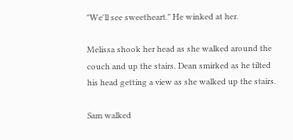"We'll see sweetheart." He winked at her.

Melissa shook her head as she walked around the couch and up the stairs. Dean smirked as he tilted his head getting a view as she walked up the stairs.

Sam walked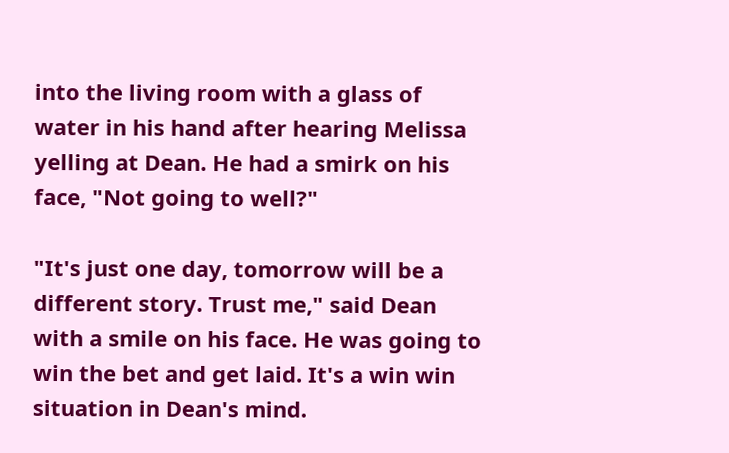into the living room with a glass of water in his hand after hearing Melissa yelling at Dean. He had a smirk on his face, "Not going to well?"

"It's just one day, tomorrow will be a different story. Trust me," said Dean with a smile on his face. He was going to win the bet and get laid. It's a win win situation in Dean's mind.